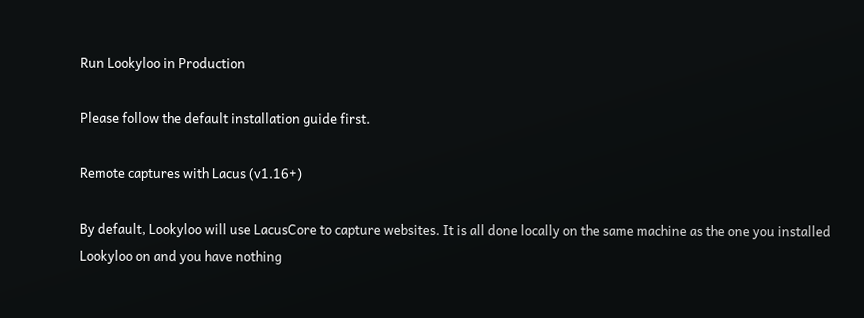Run Lookyloo in Production

Please follow the default installation guide first.

Remote captures with Lacus (v1.16+)

By default, Lookyloo will use LacusCore to capture websites. It is all done locally on the same machine as the one you installed Lookyloo on and you have nothing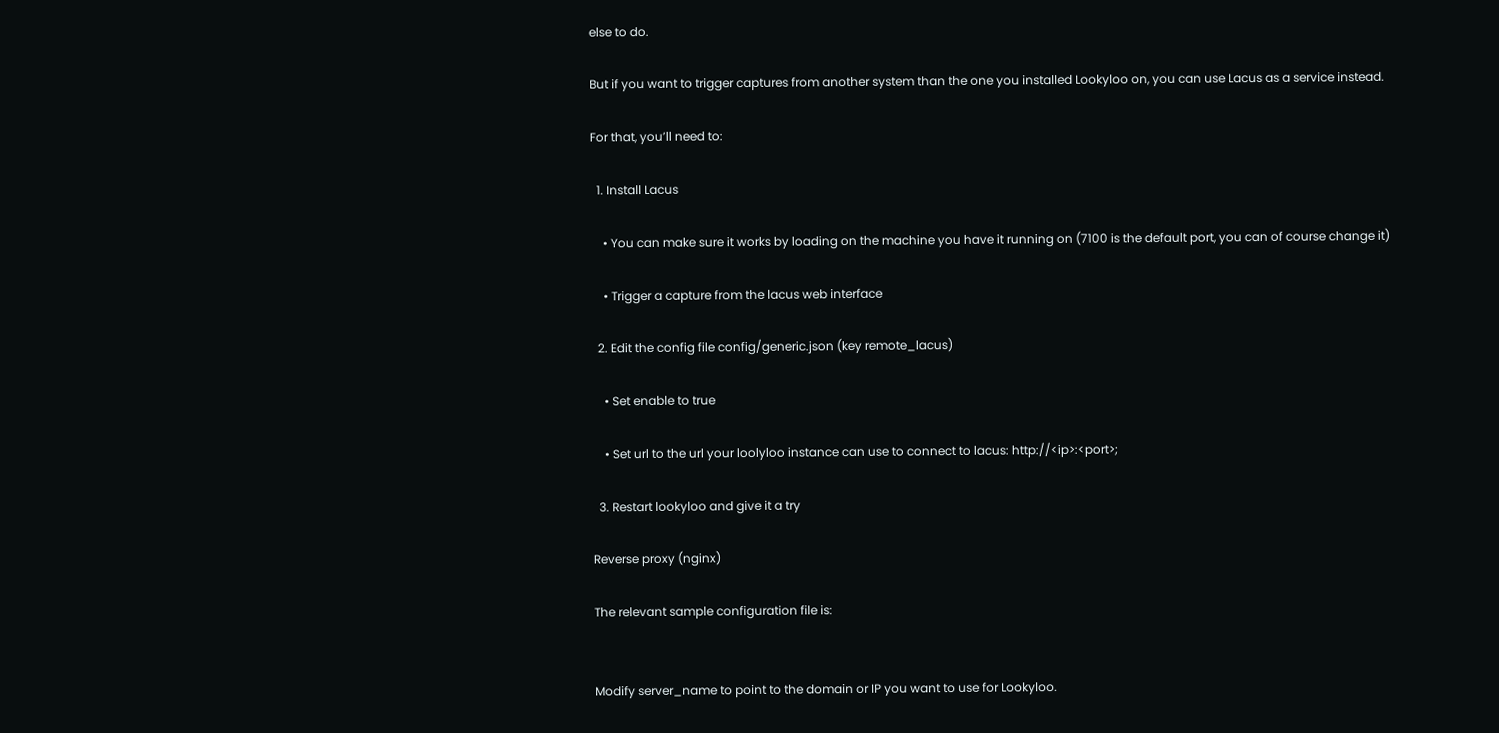else to do.

But if you want to trigger captures from another system than the one you installed Lookyloo on, you can use Lacus as a service instead.

For that, you’ll need to:

  1. Install Lacus

    • You can make sure it works by loading on the machine you have it running on (7100 is the default port, you can of course change it)

    • Trigger a capture from the lacus web interface

  2. Edit the config file config/generic.json (key remote_lacus)

    • Set enable to true

    • Set url to the url your loolyloo instance can use to connect to lacus: http://<ip>:<port>;

  3. Restart lookyloo and give it a try

Reverse proxy (nginx)

The relevant sample configuration file is:


Modify server_name to point to the domain or IP you want to use for Lookyloo.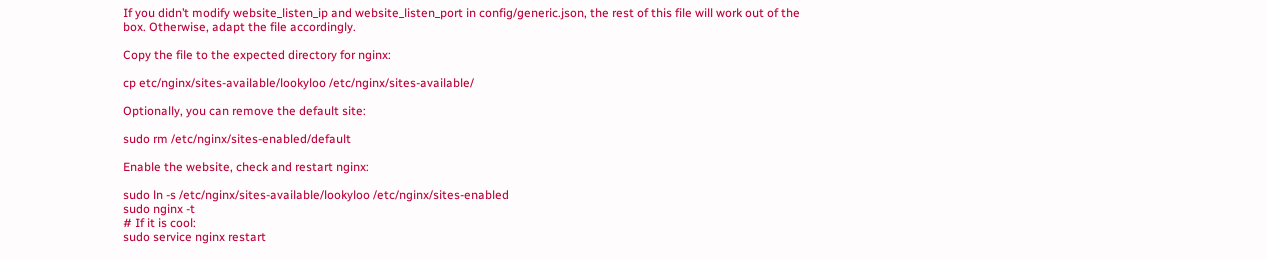If you didn’t modify website_listen_ip and website_listen_port in config/generic.json, the rest of this file will work out of the box. Otherwise, adapt the file accordingly.

Copy the file to the expected directory for nginx:

cp etc/nginx/sites-available/lookyloo /etc/nginx/sites-available/

Optionally, you can remove the default site:

sudo rm /etc/nginx/sites-enabled/default

Enable the website, check and restart nginx:

sudo ln -s /etc/nginx/sites-available/lookyloo /etc/nginx/sites-enabled
sudo nginx -t
# If it is cool:
sudo service nginx restart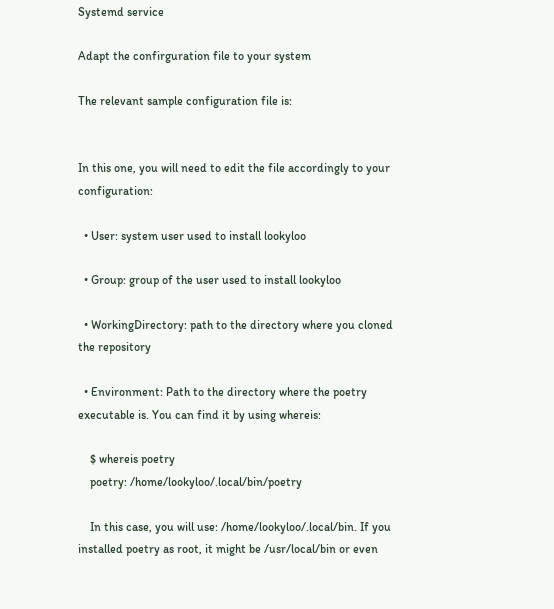Systemd service

Adapt the confirguration file to your system

The relevant sample configuration file is:


In this one, you will need to edit the file accordingly to your configuration:

  • User: system user used to install lookyloo

  • Group: group of the user used to install lookyloo

  • WorkingDirectory: path to the directory where you cloned the repository

  • Environment: Path to the directory where the poetry executable is. You can find it by using whereis:

    $ whereis poetry
    poetry: /home/lookyloo/.local/bin/poetry

    In this case, you will use: /home/lookyloo/.local/bin. If you installed poetry as root, it might be /usr/local/bin or even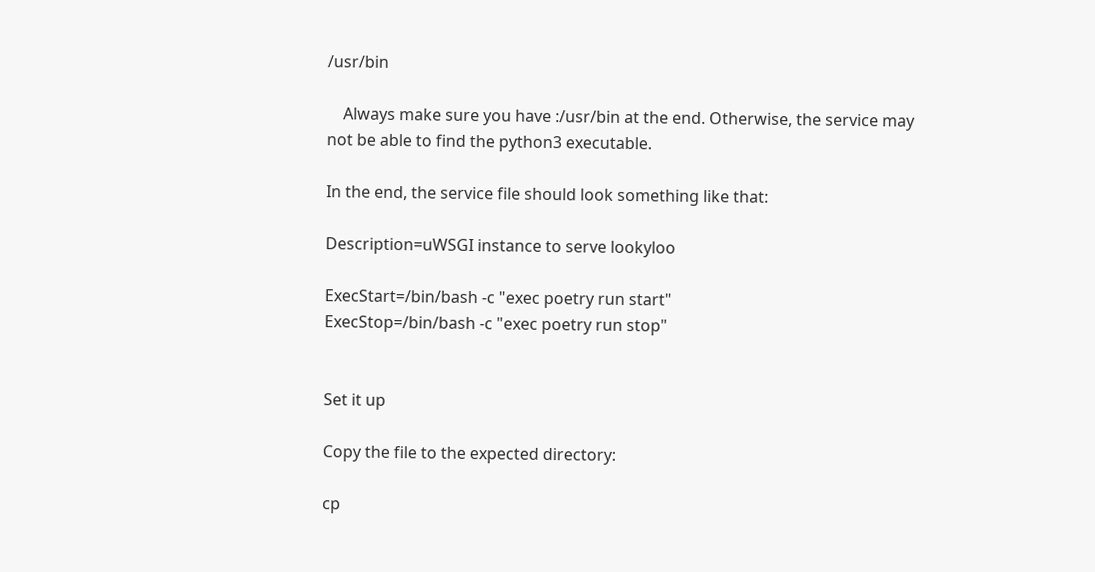/usr/bin

    Always make sure you have :/usr/bin at the end. Otherwise, the service may not be able to find the python3 executable.

In the end, the service file should look something like that:

Description=uWSGI instance to serve lookyloo

ExecStart=/bin/bash -c "exec poetry run start"
ExecStop=/bin/bash -c "exec poetry run stop"


Set it up

Copy the file to the expected directory:

cp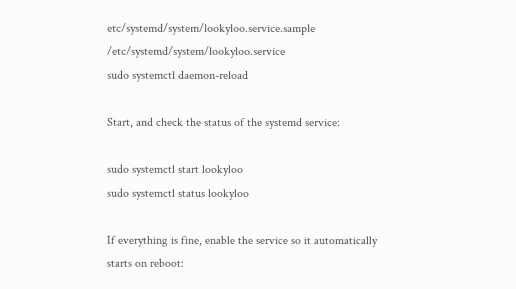etc/systemd/system/lookyloo.service.sample /etc/systemd/system/lookyloo.service
sudo systemctl daemon-reload

Start, and check the status of the systemd service:

sudo systemctl start lookyloo
sudo systemctl status lookyloo

If everything is fine, enable the service so it automatically starts on reboot: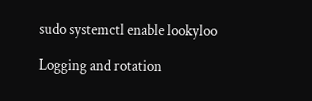sudo systemctl enable lookyloo

Logging and rotation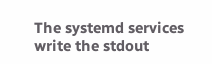The systemd services write the stdout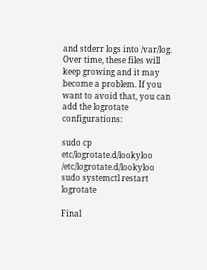and stderr logs into /var/log. Over time, these files will keep growing and it may become a problem. If you want to avoid that, you can add the logrotate configurations:

sudo cp etc/logrotate.d/lookyloo /etc/logrotate.d/lookyloo
sudo systemctl restart logrotate

Final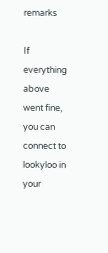remarks

If everything above went fine, you can connect to lookyloo in your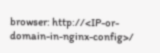browser: http://<IP-or-domain-in-nginx-config>/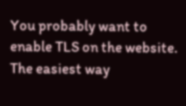You probably want to enable TLS on the website. The easiest way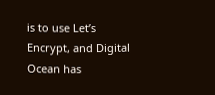is to use Let’s Encrypt, and Digital Ocean has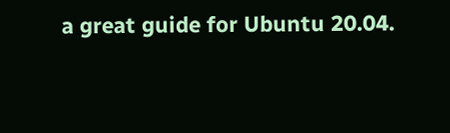a great guide for Ubuntu 20.04.